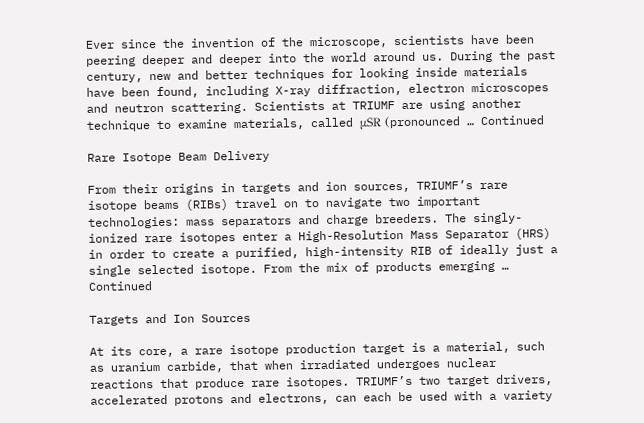Ever since the invention of the microscope, scientists have been peering deeper and deeper into the world around us. During the past century, new and better techniques for looking inside materials have been found, including X-ray diffraction, electron microscopes and neutron scattering. Scientists at TRIUMF are using another technique to examine materials, called μSR (pronounced … Continued

Rare Isotope Beam Delivery

From their origins in targets and ion sources, TRIUMF’s rare isotope beams (RIBs) travel on to navigate two important technologies: mass separators and charge breeders. The singly-ionized rare isotopes enter a High-Resolution Mass Separator (HRS) in order to create a purified, high-intensity RIB of ideally just a single selected isotope. From the mix of products emerging … Continued

Targets and Ion Sources

At its core, a rare isotope production target is a material, such as uranium carbide, that when irradiated undergoes nuclear reactions that produce rare isotopes. TRIUMF’s two target drivers, accelerated protons and electrons, can each be used with a variety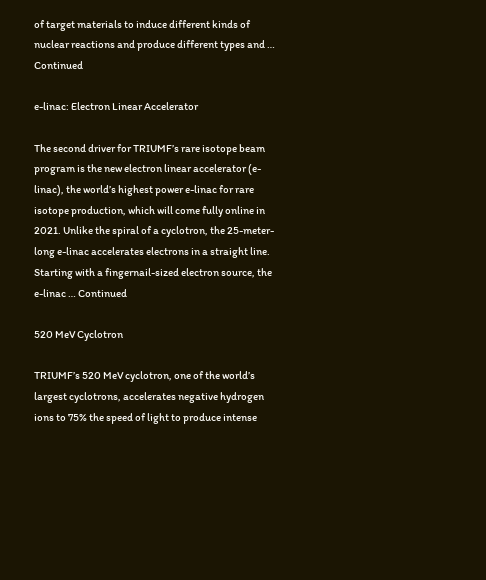of target materials to induce different kinds of nuclear reactions and produce different types and … Continued

e-linac: Electron Linear Accelerator

The second driver for TRIUMF’s rare isotope beam program is the new electron linear accelerator (e-linac), the world’s highest power e-linac for rare isotope production, which will come fully online in 2021. Unlike the spiral of a cyclotron, the 25-meter-long e-linac accelerates electrons in a straight line. Starting with a fingernail-sized electron source, the e-linac … Continued

520 MeV Cyclotron

TRIUMF’s 520 MeV cyclotron, one of the world’s largest cyclotrons, accelerates negative hydrogen ions to 75% the speed of light to produce intense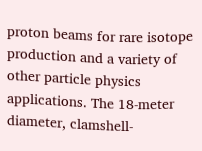proton beams for rare isotope production and a variety of other particle physics applications. The 18-meter diameter, clamshell-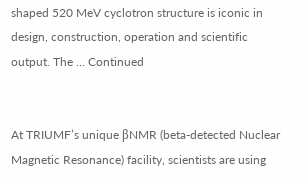shaped 520 MeV cyclotron structure is iconic in design, construction, operation and scientific output. The … Continued


At TRIUMF’s unique βNMR (beta-detected Nuclear Magnetic Resonance) facility, scientists are using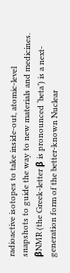radioactive isotopes to take inside-out, atomic-level snapshots to guide the way to new materials and medicines. βNMR (the Greek-letter β is pronounced ‘beta’) is a next-generation form of the better-known Nuclear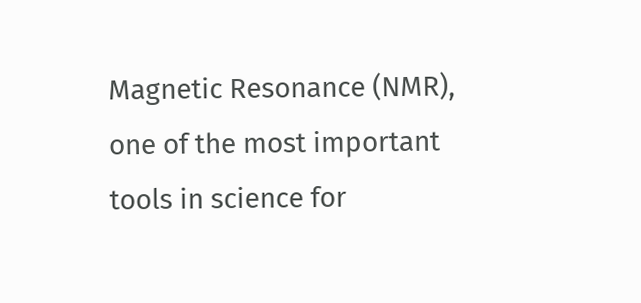Magnetic Resonance (NMR), one of the most important tools in science for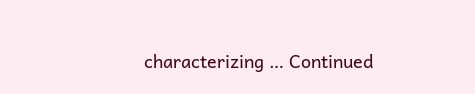characterizing … Continued